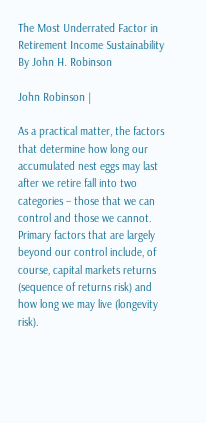The Most Underrated Factor in Retirement Income Sustainability By John H. Robinson

John Robinson |

As a practical matter, the factors that determine how long our accumulated nest eggs may last after we retire fall into two categories – those that we can control and those we cannot.   Primary factors that are largely beyond our control include, of course, capital markets returns (sequence of returns risk) and how long we may live (longevity risk).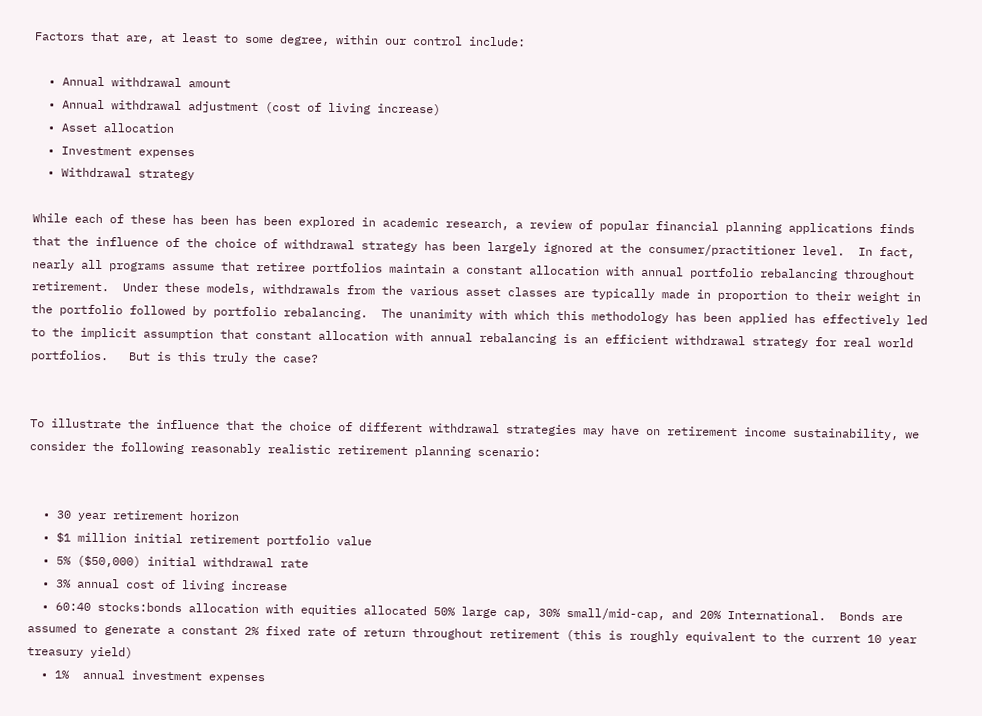Factors that are, at least to some degree, within our control include:

  • Annual withdrawal amount
  • Annual withdrawal adjustment (cost of living increase)
  • Asset allocation
  • Investment expenses
  • Withdrawal strategy

While each of these has been has been explored in academic research, a review of popular financial planning applications finds that the influence of the choice of withdrawal strategy has been largely ignored at the consumer/practitioner level.  In fact, nearly all programs assume that retiree portfolios maintain a constant allocation with annual portfolio rebalancing throughout retirement.  Under these models, withdrawals from the various asset classes are typically made in proportion to their weight in the portfolio followed by portfolio rebalancing.  The unanimity with which this methodology has been applied has effectively led to the implicit assumption that constant allocation with annual rebalancing is an efficient withdrawal strategy for real world portfolios.   But is this truly the case?


To illustrate the influence that the choice of different withdrawal strategies may have on retirement income sustainability, we consider the following reasonably realistic retirement planning scenario:


  • 30 year retirement horizon
  • $1 million initial retirement portfolio value
  • 5% ($50,000) initial withdrawal rate
  • 3% annual cost of living increase
  • 60:40 stocks:bonds allocation with equities allocated 50% large cap, 30% small/mid-cap, and 20% International.  Bonds are assumed to generate a constant 2% fixed rate of return throughout retirement (this is roughly equivalent to the current 10 year treasury yield)
  • 1%  annual investment expenses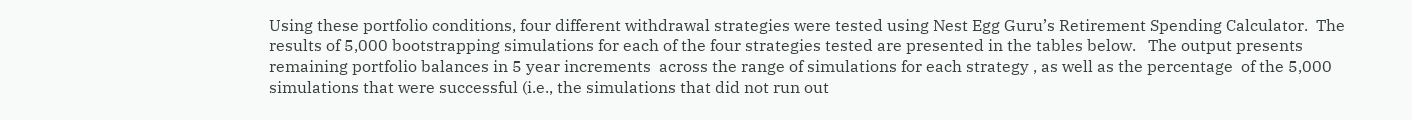Using these portfolio conditions, four different withdrawal strategies were tested using Nest Egg Guru’s Retirement Spending Calculator.  The results of 5,000 bootstrapping simulations for each of the four strategies tested are presented in the tables below.   The output presents remaining portfolio balances in 5 year increments  across the range of simulations for each strategy , as well as the percentage  of the 5,000 simulations that were successful (i.e., the simulations that did not run out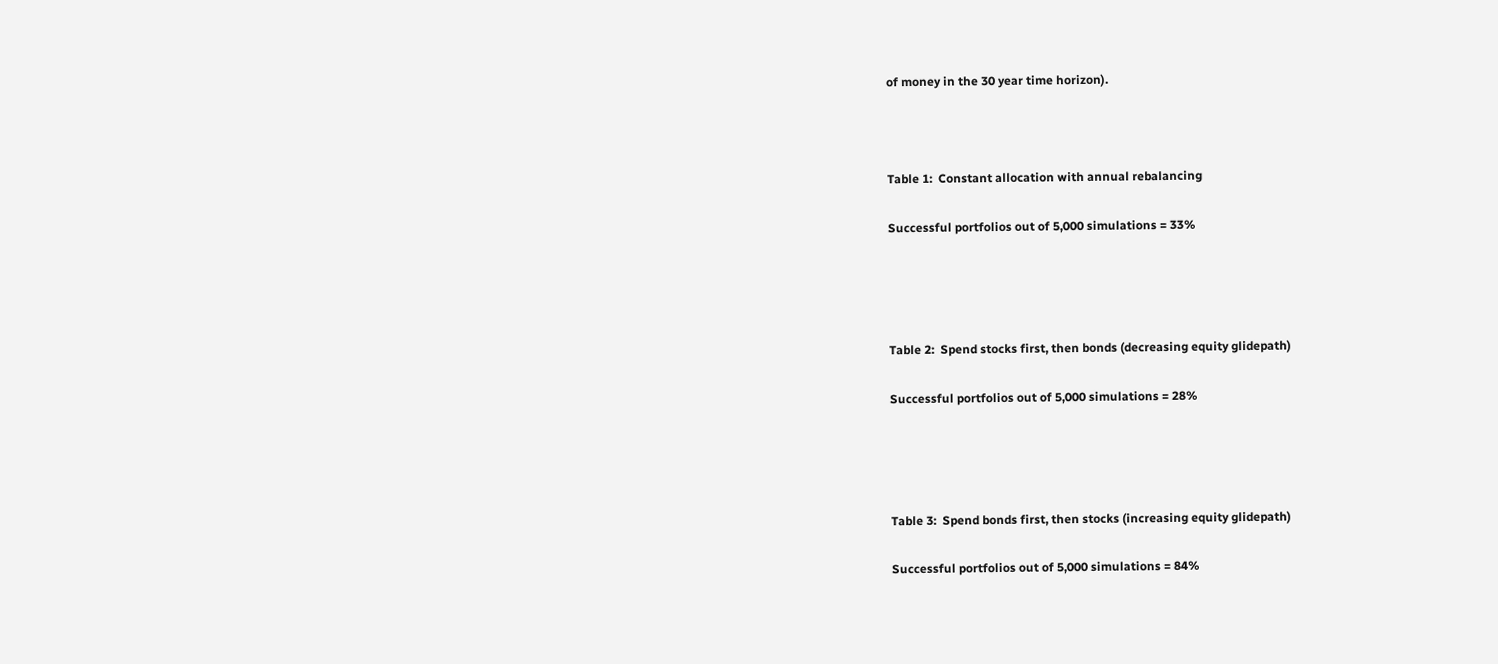of money in the 30 year time horizon).



Table 1:  Constant allocation with annual rebalancing

Successful portfolios out of 5,000 simulations = 33%




Table 2:  Spend stocks first, then bonds (decreasing equity glidepath)

Successful portfolios out of 5,000 simulations = 28%




Table 3:  Spend bonds first, then stocks (increasing equity glidepath)

Successful portfolios out of 5,000 simulations = 84%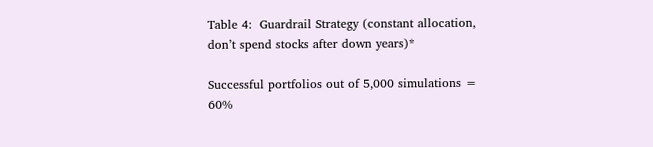Table 4:  Guardrail Strategy (constant allocation, don’t spend stocks after down years)*

Successful portfolios out of 5,000 simulations = 60%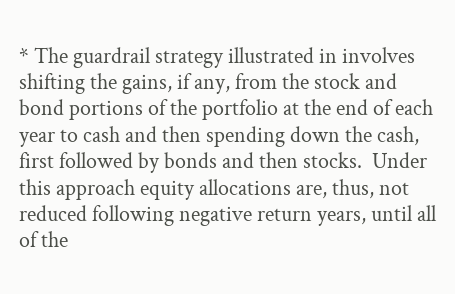* The guardrail strategy illustrated in involves shifting the gains, if any, from the stock and bond portions of the portfolio at the end of each year to cash and then spending down the cash, first followed by bonds and then stocks.  Under this approach equity allocations are, thus, not reduced following negative return years, until all of the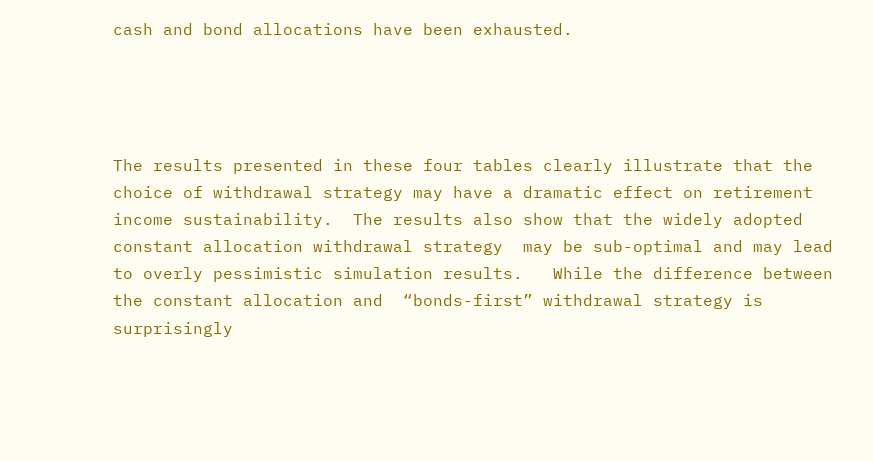cash and bond allocations have been exhausted.




The results presented in these four tables clearly illustrate that the choice of withdrawal strategy may have a dramatic effect on retirement income sustainability.  The results also show that the widely adopted constant allocation withdrawal strategy  may be sub-optimal and may lead to overly pessimistic simulation results.   While the difference between the constant allocation and  “bonds-first” withdrawal strategy is surprisingly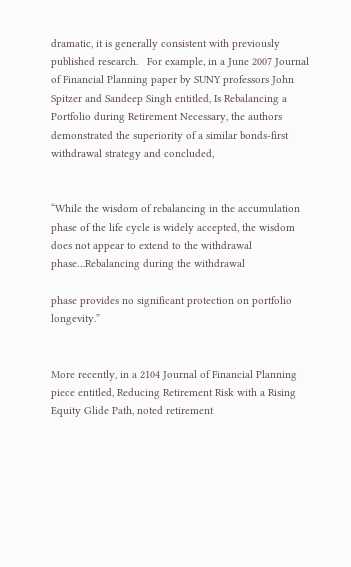dramatic, it is generally consistent with previously published research.   For example, in a June 2007 Journal of Financial Planning paper by SUNY professors John Spitzer and Sandeep Singh entitled, Is Rebalancing a Portfolio during Retirement Necessary, the authors demonstrated the superiority of a similar bonds-first withdrawal strategy and concluded,


“While the wisdom of rebalancing in the accumulation phase of the life cycle is widely accepted, the wisdom does not appear to extend to the withdrawal phase…Rebalancing during the withdrawal

phase provides no significant protection on portfolio longevity.”


More recently, in a 2104 Journal of Financial Planning piece entitled, Reducing Retirement Risk with a Rising Equity Glide Path, noted retirement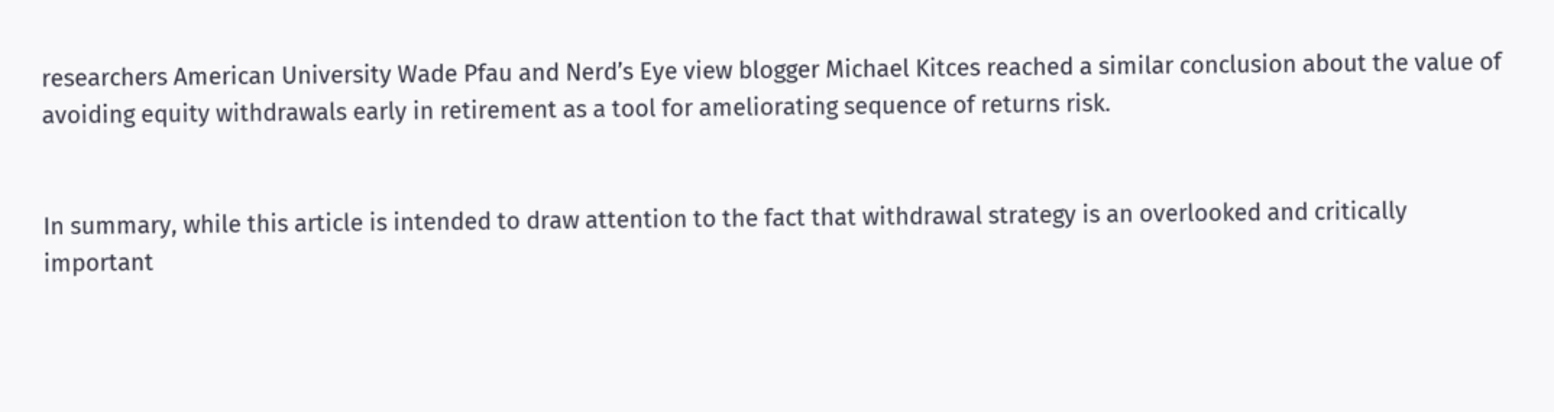researchers American University Wade Pfau and Nerd’s Eye view blogger Michael Kitces reached a similar conclusion about the value of avoiding equity withdrawals early in retirement as a tool for ameliorating sequence of returns risk.


In summary, while this article is intended to draw attention to the fact that withdrawal strategy is an overlooked and critically important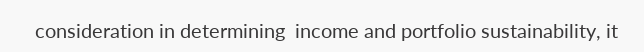consideration in determining  income and portfolio sustainability, it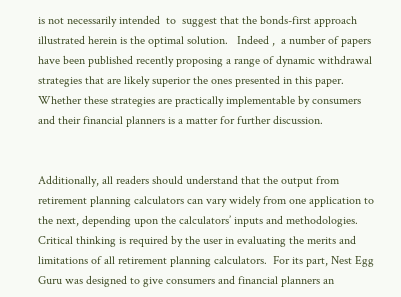is not necessarily intended  to  suggest that the bonds-first approach  illustrated herein is the optimal solution.   Indeed ,  a number of papers have been published recently proposing a range of dynamic withdrawal strategies that are likely superior the ones presented in this paper.  Whether these strategies are practically implementable by consumers and their financial planners is a matter for further discussion.


Additionally, all readers should understand that the output from retirement planning calculators can vary widely from one application to the next, depending upon the calculators’ inputs and methodologies.  Critical thinking is required by the user in evaluating the merits and limitations of all retirement planning calculators.  For its part, Nest Egg Guru was designed to give consumers and financial planners an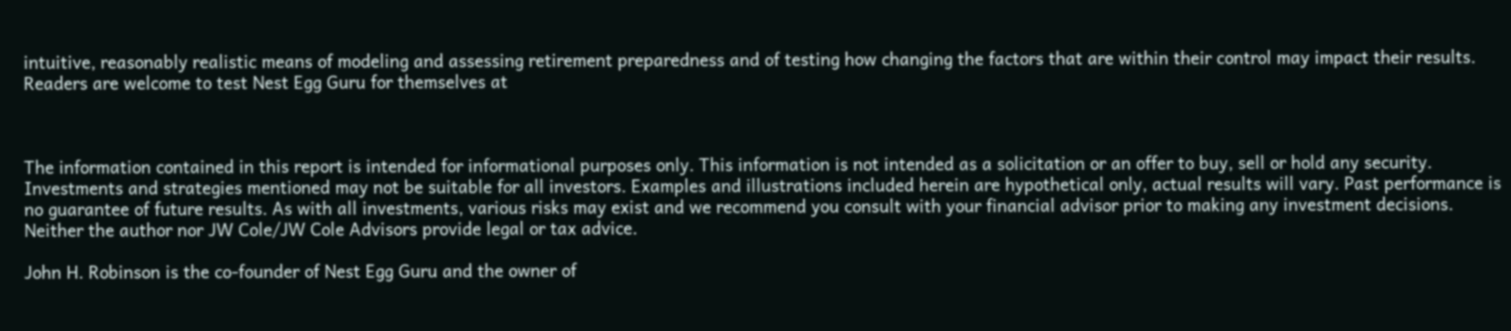intuitive, reasonably realistic means of modeling and assessing retirement preparedness and of testing how changing the factors that are within their control may impact their results.  Readers are welcome to test Nest Egg Guru for themselves at



The information contained in this report is intended for informational purposes only. This information is not intended as a solicitation or an offer to buy, sell or hold any security. Investments and strategies mentioned may not be suitable for all investors. Examples and illustrations included herein are hypothetical only, actual results will vary. Past performance is no guarantee of future results. As with all investments, various risks may exist and we recommend you consult with your financial advisor prior to making any investment decisions. Neither the author nor JW Cole/JW Cole Advisors provide legal or tax advice.

John H. Robinson is the co-founder of Nest Egg Guru and the owner of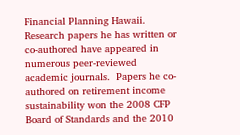Financial Planning Hawaii. Research papers he has written or co-authored have appeared in numerous peer-reviewed academic journals.  Papers he co-authored on retirement income sustainability won the 2008 CFP Board of Standards and the 2010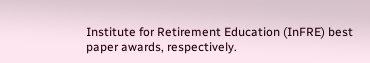Institute for Retirement Education (InFRE) best paper awards, respectively.